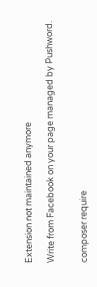Extension not maintained anymore

Write from Facebook on your page managed by Pushword.


composer require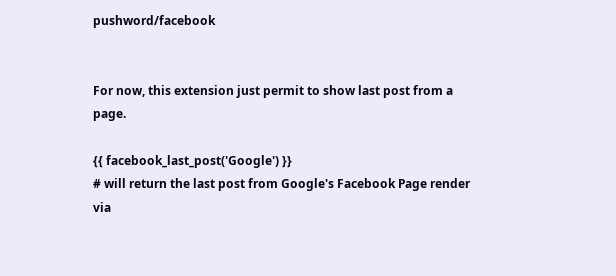pushword/facebook


For now, this extension just permit to show last post from a page.

{{ facebook_last_post('Google') }}
# will return the last post from Google's Facebook Page render via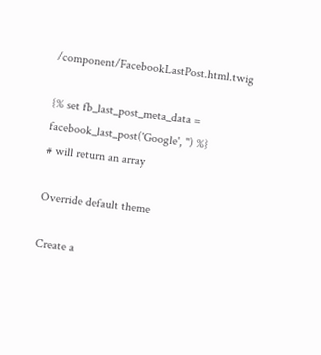/component/FacebookLastPost.html.twig

{% set fb_last_post_meta_data = facebook_last_post('Google', '') %}
# will return an array

Override default theme

Create a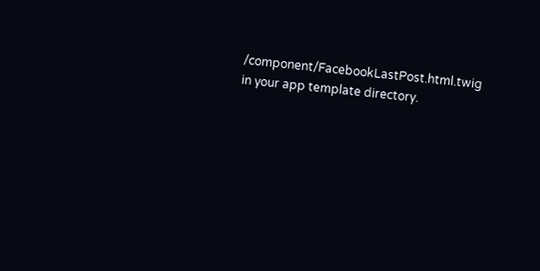/component/FacebookLastPost.html.twig in your app template directory.